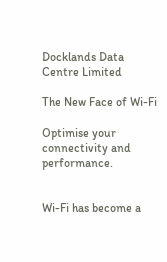Docklands Data Centre Limited

The New Face of Wi-Fi

Optimise your connectivity and performance.


Wi-Fi has become a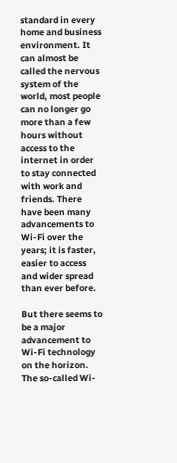standard in every home and business environment. It can almost be called the nervous system of the world, most people can no longer go more than a few hours without access to the internet in order to stay connected with work and friends. There have been many advancements to Wi-Fi over the years; it is faster, easier to access and wider spread than ever before.

But there seems to be a major advancement to Wi-Fi technology on the horizon. The so-called Wi-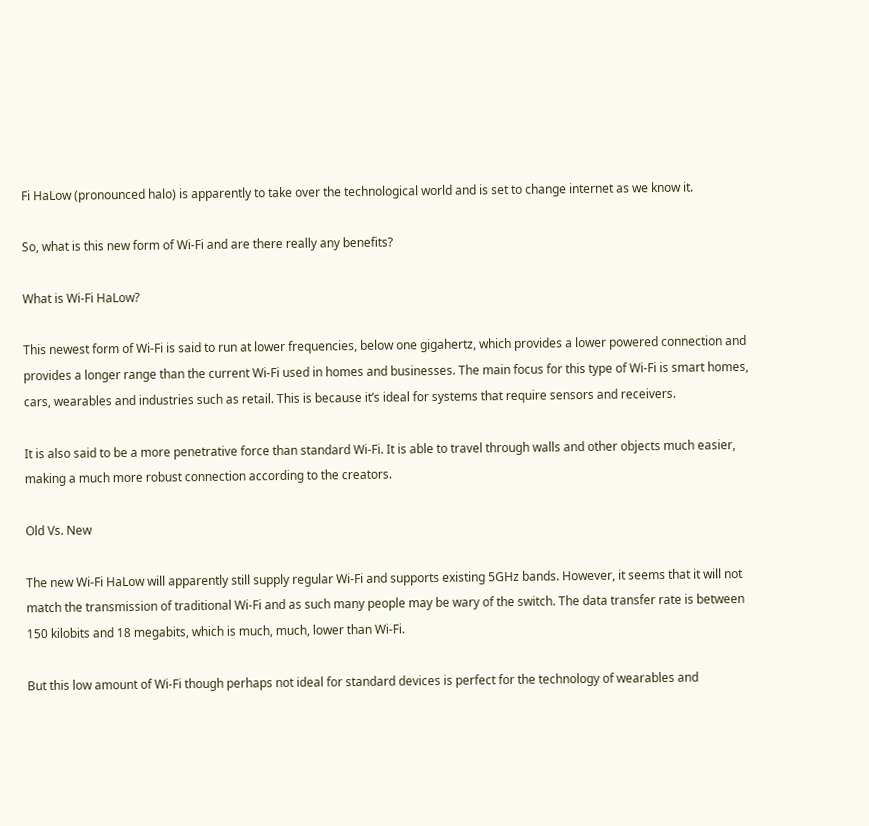Fi HaLow (pronounced halo) is apparently to take over the technological world and is set to change internet as we know it.

So, what is this new form of Wi-Fi and are there really any benefits?

What is Wi-Fi HaLow?

This newest form of Wi-Fi is said to run at lower frequencies, below one gigahertz, which provides a lower powered connection and provides a longer range than the current Wi-Fi used in homes and businesses. The main focus for this type of Wi-Fi is smart homes, cars, wearables and industries such as retail. This is because it’s ideal for systems that require sensors and receivers.

It is also said to be a more penetrative force than standard Wi-Fi. It is able to travel through walls and other objects much easier, making a much more robust connection according to the creators.

Old Vs. New

The new Wi-Fi HaLow will apparently still supply regular Wi-Fi and supports existing 5GHz bands. However, it seems that it will not match the transmission of traditional Wi-Fi and as such many people may be wary of the switch. The data transfer rate is between 150 kilobits and 18 megabits, which is much, much, lower than Wi-Fi.

But this low amount of Wi-Fi though perhaps not ideal for standard devices is perfect for the technology of wearables and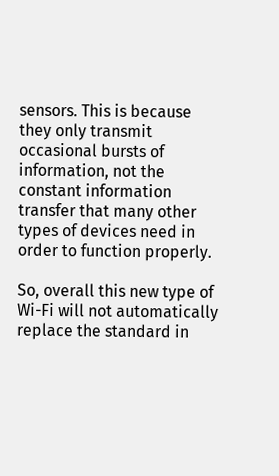sensors. This is because they only transmit occasional bursts of information, not the constant information transfer that many other types of devices need in order to function properly.

So, overall this new type of Wi-Fi will not automatically replace the standard in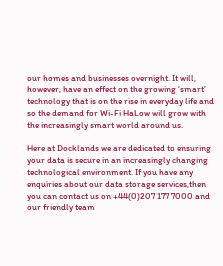our homes and businesses overnight. It will, however, have an effect on the growing ‘smart’ technology that is on the rise in everyday life and so the demand for Wi-Fi HaLow will grow with the increasingly smart world around us.

Here at Docklands we are dedicated to ensuring your data is secure in an increasingly changing technological environment. If you have any enquiries about our data storage services,then you can contact us on +44(0)207 177 7000 and our friendly team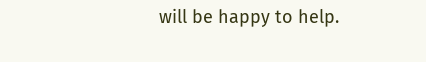will be happy to help.